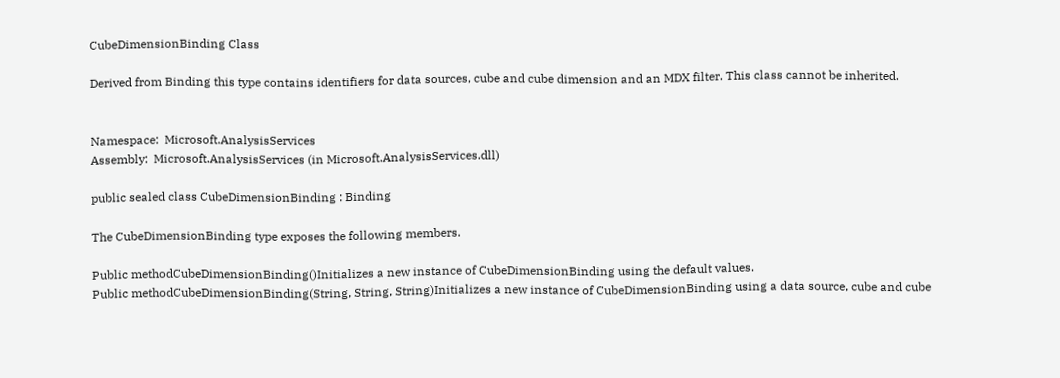CubeDimensionBinding Class

Derived from Binding this type contains identifiers for data sources, cube and cube dimension and an MDX filter. This class cannot be inherited.


Namespace:  Microsoft.AnalysisServices
Assembly:  Microsoft.AnalysisServices (in Microsoft.AnalysisServices.dll)

public sealed class CubeDimensionBinding : Binding

The CubeDimensionBinding type exposes the following members.

Public methodCubeDimensionBinding()Initializes a new instance of CubeDimensionBinding using the default values.
Public methodCubeDimensionBinding(String, String, String)Initializes a new instance of CubeDimensionBinding using a data source, cube and cube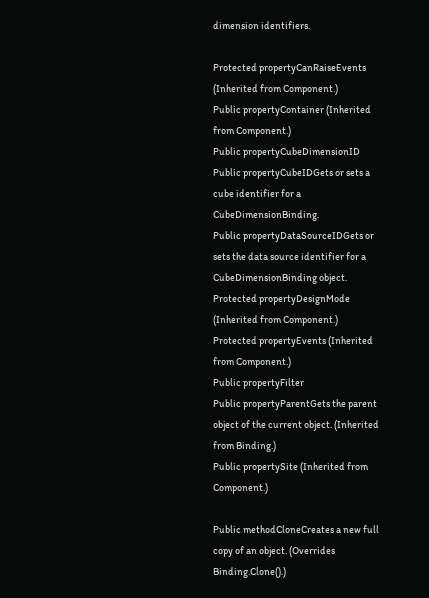dimension identifiers.

Protected propertyCanRaiseEvents (Inherited from Component.)
Public propertyContainer (Inherited from Component.)
Public propertyCubeDimensionID
Public propertyCubeIDGets or sets a cube identifier for a CubeDimensionBinding.
Public propertyDataSourceIDGets or sets the data source identifier for a CubeDimensionBinding object.
Protected propertyDesignMode (Inherited from Component.)
Protected propertyEvents (Inherited from Component.)
Public propertyFilter
Public propertyParentGets the parent object of the current object. (Inherited from Binding.)
Public propertySite (Inherited from Component.)

Public methodCloneCreates a new full copy of an object. (Overrides Binding.Clone().)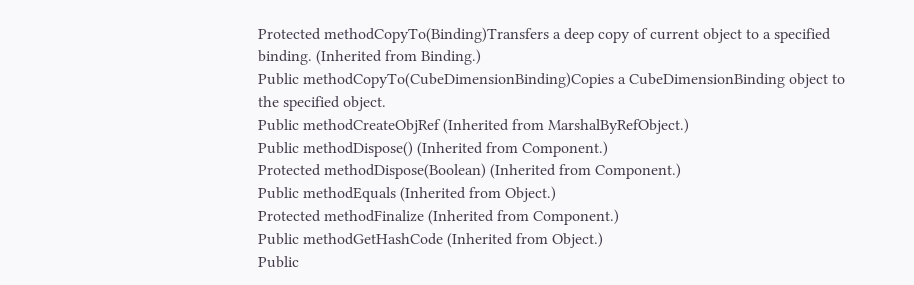Protected methodCopyTo(Binding)Transfers a deep copy of current object to a specified binding. (Inherited from Binding.)
Public methodCopyTo(CubeDimensionBinding)Copies a CubeDimensionBinding object to the specified object.
Public methodCreateObjRef (Inherited from MarshalByRefObject.)
Public methodDispose() (Inherited from Component.)
Protected methodDispose(Boolean) (Inherited from Component.)
Public methodEquals (Inherited from Object.)
Protected methodFinalize (Inherited from Component.)
Public methodGetHashCode (Inherited from Object.)
Public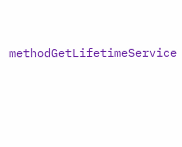methodGetLifetimeService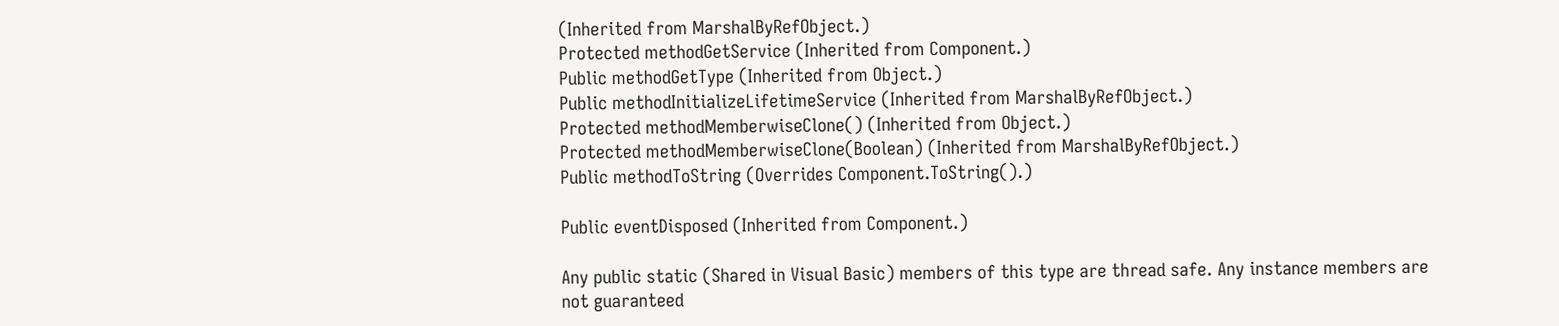(Inherited from MarshalByRefObject.)
Protected methodGetService (Inherited from Component.)
Public methodGetType (Inherited from Object.)
Public methodInitializeLifetimeService (Inherited from MarshalByRefObject.)
Protected methodMemberwiseClone() (Inherited from Object.)
Protected methodMemberwiseClone(Boolean) (Inherited from MarshalByRefObject.)
Public methodToString (Overrides Component.ToString().)

Public eventDisposed (Inherited from Component.)

Any public static (Shared in Visual Basic) members of this type are thread safe. Any instance members are not guaranteed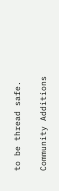to be thread safe.

Community Additions